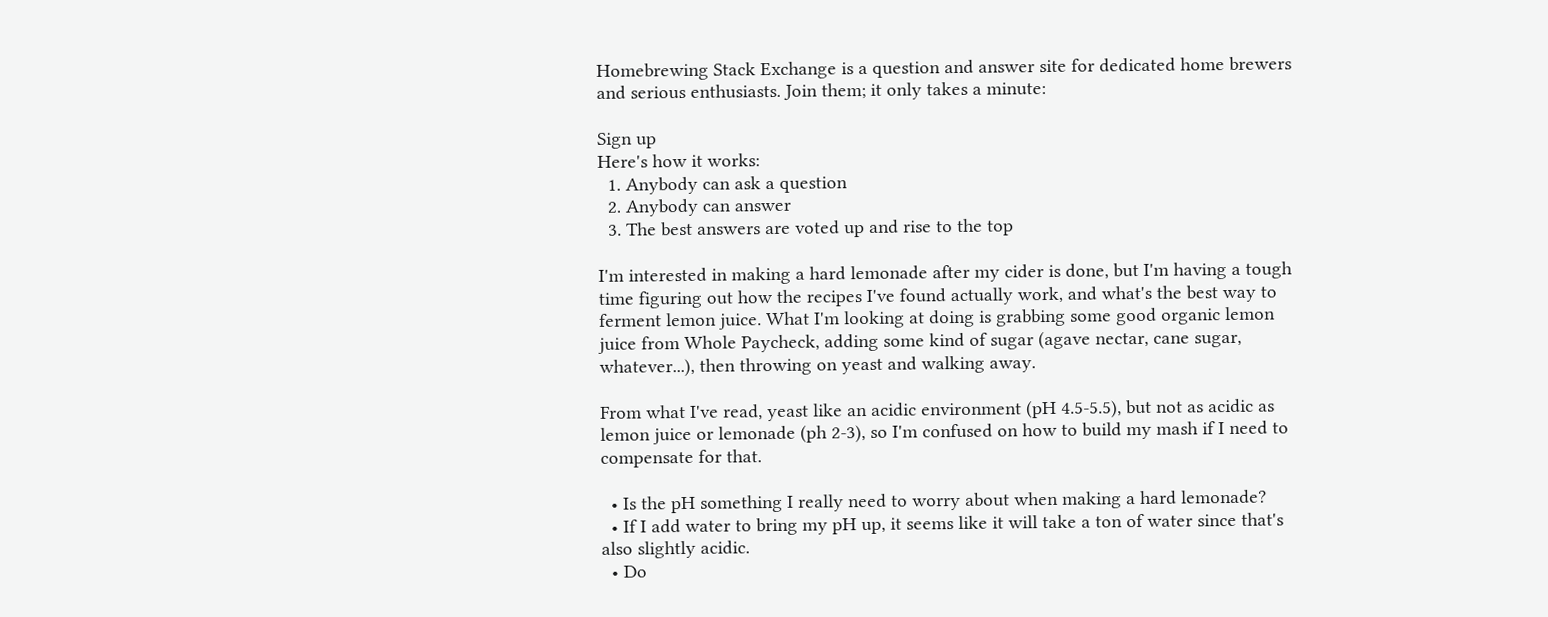Homebrewing Stack Exchange is a question and answer site for dedicated home brewers and serious enthusiasts. Join them; it only takes a minute:

Sign up
Here's how it works:
  1. Anybody can ask a question
  2. Anybody can answer
  3. The best answers are voted up and rise to the top

I'm interested in making a hard lemonade after my cider is done, but I'm having a tough time figuring out how the recipes I've found actually work, and what's the best way to ferment lemon juice. What I'm looking at doing is grabbing some good organic lemon juice from Whole Paycheck, adding some kind of sugar (agave nectar, cane sugar, whatever...), then throwing on yeast and walking away.

From what I've read, yeast like an acidic environment (pH 4.5-5.5), but not as acidic as lemon juice or lemonade (ph 2-3), so I'm confused on how to build my mash if I need to compensate for that.

  • Is the pH something I really need to worry about when making a hard lemonade?
  • If I add water to bring my pH up, it seems like it will take a ton of water since that's also slightly acidic.
  • Do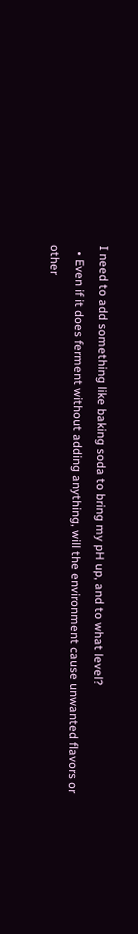I need to add something like baking soda to bring my pH up, and to what level?
  • Even if it does ferment without adding anything, will the environment cause unwanted flavors or other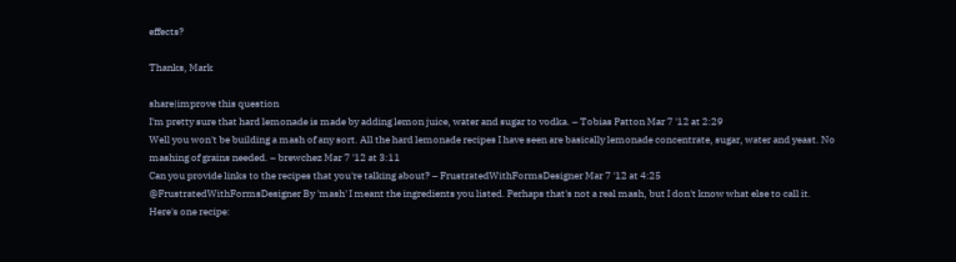effects?

Thanks, Mark

share|improve this question
I'm pretty sure that hard lemonade is made by adding lemon juice, water and sugar to vodka. – Tobias Patton Mar 7 '12 at 2:29
Well you won't be building a mash of any sort. All the hard lemonade recipes I have seen are basically lemonade concentrate, sugar, water and yeast. No mashing of grains needed. – brewchez Mar 7 '12 at 3:11
Can you provide links to the recipes that you're talking about? – FrustratedWithFormsDesigner Mar 7 '12 at 4:25
@FrustratedWithFormsDesigner By 'mash' I meant the ingredients you listed. Perhaps that's not a real mash, but I don't know what else to call it. Here's one recipe: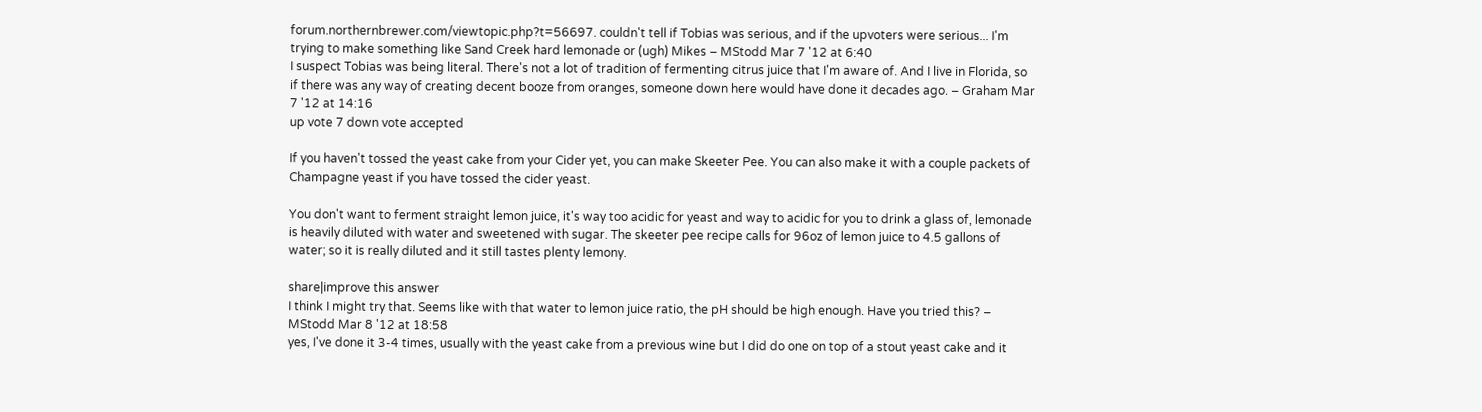forum.northernbrewer.com/viewtopic.php?t=56697. couldn't tell if Tobias was serious, and if the upvoters were serious... I'm trying to make something like Sand Creek hard lemonade or (ugh) Mikes – MStodd Mar 7 '12 at 6:40
I suspect Tobias was being literal. There's not a lot of tradition of fermenting citrus juice that I'm aware of. And I live in Florida, so if there was any way of creating decent booze from oranges, someone down here would have done it decades ago. – Graham Mar 7 '12 at 14:16
up vote 7 down vote accepted

If you haven't tossed the yeast cake from your Cider yet, you can make Skeeter Pee. You can also make it with a couple packets of Champagne yeast if you have tossed the cider yeast.

You don't want to ferment straight lemon juice, it's way too acidic for yeast and way to acidic for you to drink a glass of, lemonade is heavily diluted with water and sweetened with sugar. The skeeter pee recipe calls for 96oz of lemon juice to 4.5 gallons of water; so it is really diluted and it still tastes plenty lemony.

share|improve this answer
I think I might try that. Seems like with that water to lemon juice ratio, the pH should be high enough. Have you tried this? – MStodd Mar 8 '12 at 18:58
yes, I've done it 3-4 times, usually with the yeast cake from a previous wine but I did do one on top of a stout yeast cake and it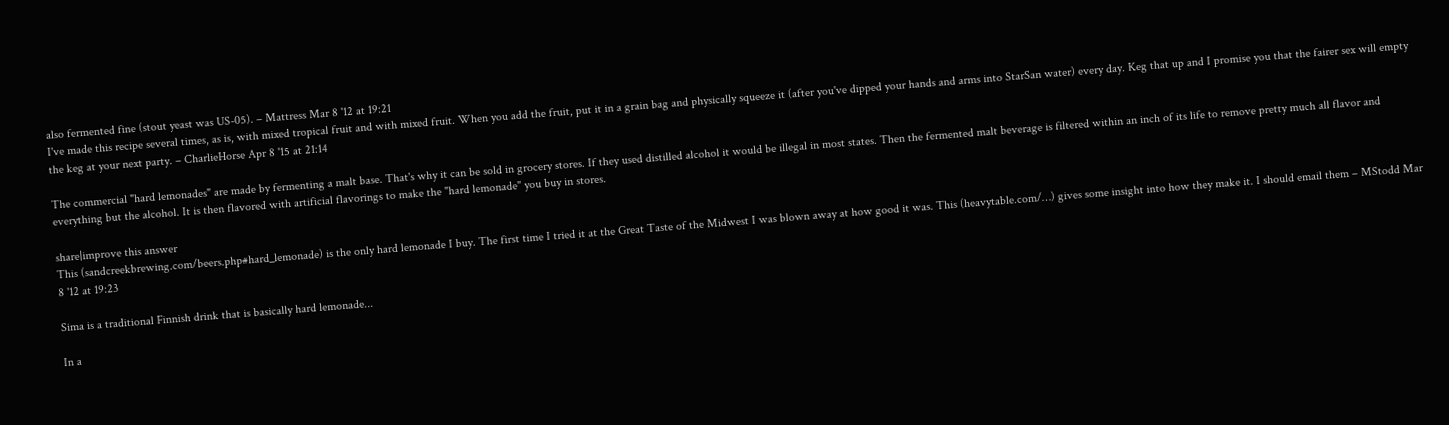also fermented fine (stout yeast was US-05). – Mattress Mar 8 '12 at 19:21
I've made this recipe several times, as is, with mixed tropical fruit and with mixed fruit. When you add the fruit, put it in a grain bag and physically squeeze it (after you've dipped your hands and arms into StarSan water) every day. Keg that up and I promise you that the fairer sex will empty the keg at your next party. – CharlieHorse Apr 8 '15 at 21:14

The commercial "hard lemonades" are made by fermenting a malt base. That's why it can be sold in grocery stores. If they used distilled alcohol it would be illegal in most states. Then the fermented malt beverage is filtered within an inch of its life to remove pretty much all flavor and everything but the alcohol. It is then flavored with artificial flavorings to make the "hard lemonade" you buy in stores.

share|improve this answer
This (sandcreekbrewing.com/beers.php#hard_lemonade) is the only hard lemonade I buy. The first time I tried it at the Great Taste of the Midwest I was blown away at how good it was. This (heavytable.com/…) gives some insight into how they make it. I should email them – MStodd Mar 8 '12 at 19:23

Sima is a traditional Finnish drink that is basically hard lemonade...

In a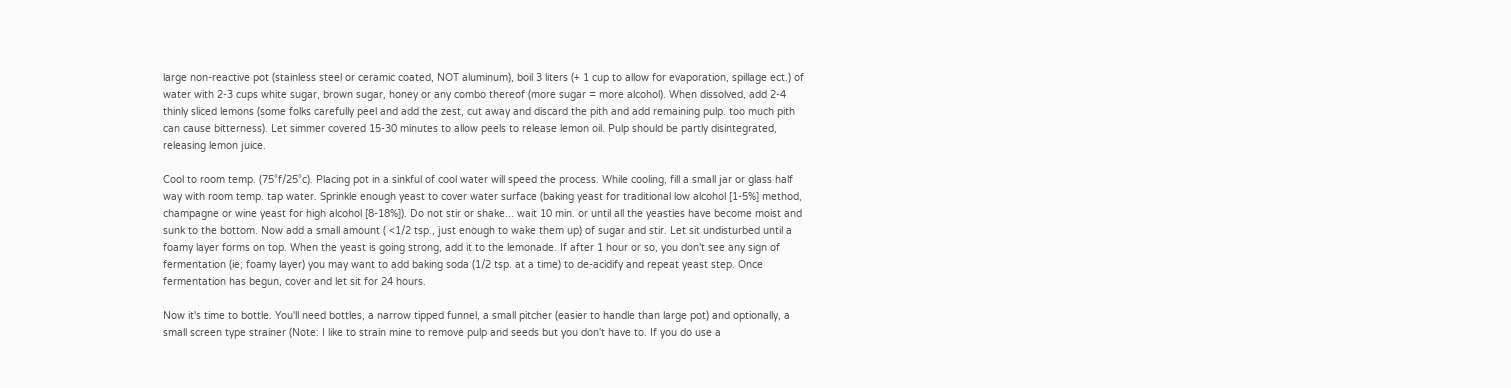large non-reactive pot (stainless steel or ceramic coated, NOT aluminum), boil 3 liters (+ 1 cup to allow for evaporation, spillage ect.) of water with 2-3 cups white sugar, brown sugar, honey or any combo thereof (more sugar = more alcohol). When dissolved, add 2-4 thinly sliced lemons (some folks carefully peel and add the zest, cut away and discard the pith and add remaining pulp. too much pith can cause bitterness). Let simmer covered 15-30 minutes to allow peels to release lemon oil. Pulp should be partly disintegrated, releasing lemon juice.

Cool to room temp. (75°f/25°c). Placing pot in a sinkful of cool water will speed the process. While cooling, fill a small jar or glass half way with room temp. tap water. Sprinkle enough yeast to cover water surface (baking yeast for traditional low alcohol [1-5%] method, champagne or wine yeast for high alcohol [8-18%]). Do not stir or shake... wait 10 min. or until all the yeasties have become moist and sunk to the bottom. Now add a small amount ( <1/2 tsp., just enough to wake them up) of sugar and stir. Let sit undisturbed until a foamy layer forms on top. When the yeast is going strong, add it to the lemonade. If after 1 hour or so, you don't see any sign of fermentation (ie; foamy layer) you may want to add baking soda (1/2 tsp. at a time) to de-acidify and repeat yeast step. Once fermentation has begun, cover and let sit for 24 hours.

Now it's time to bottle. You'll need bottles, a narrow tipped funnel, a small pitcher (easier to handle than large pot) and optionally, a small screen type strainer (Note: I like to strain mine to remove pulp and seeds but you don't have to. If you do use a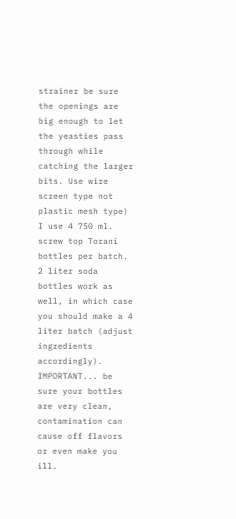strainer be sure the openings are big enough to let the yeasties pass through while catching the larger bits. Use wire screen type not plastic mesh type) I use 4 750 ml. screw top Torani bottles per batch. 2 liter soda bottles work as well, in which case you should make a 4 liter batch (adjust ingredients accordingly). IMPORTANT... be sure your bottles are very clean, contamination can cause off flavors or even make you ill.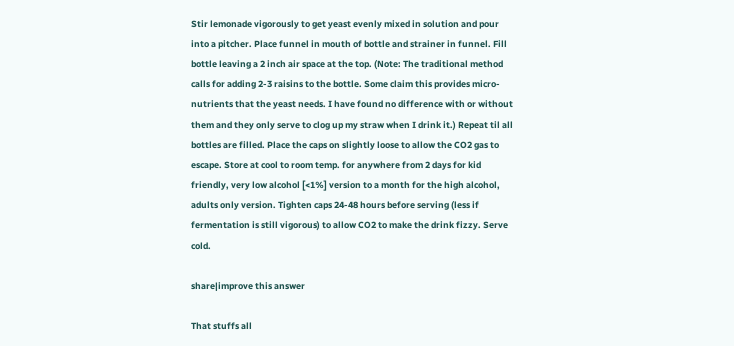Stir lemonade vigorously to get yeast evenly mixed in solution and pour into a pitcher. Place funnel in mouth of bottle and strainer in funnel. Fill bottle leaving a 2 inch air space at the top. (Note: The traditional method calls for adding 2-3 raisins to the bottle. Some claim this provides micro-nutrients that the yeast needs. I have found no difference with or without them and they only serve to clog up my straw when I drink it.) Repeat til all bottles are filled. Place the caps on slightly loose to allow the CO2 gas to escape. Store at cool to room temp. for anywhere from 2 days for kid friendly, very low alcohol [<1%] version to a month for the high alcohol, adults only version. Tighten caps 24-48 hours before serving (less if fermentation is still vigorous) to allow CO2 to make the drink fizzy. Serve cold.

share|improve this answer

That stuffs all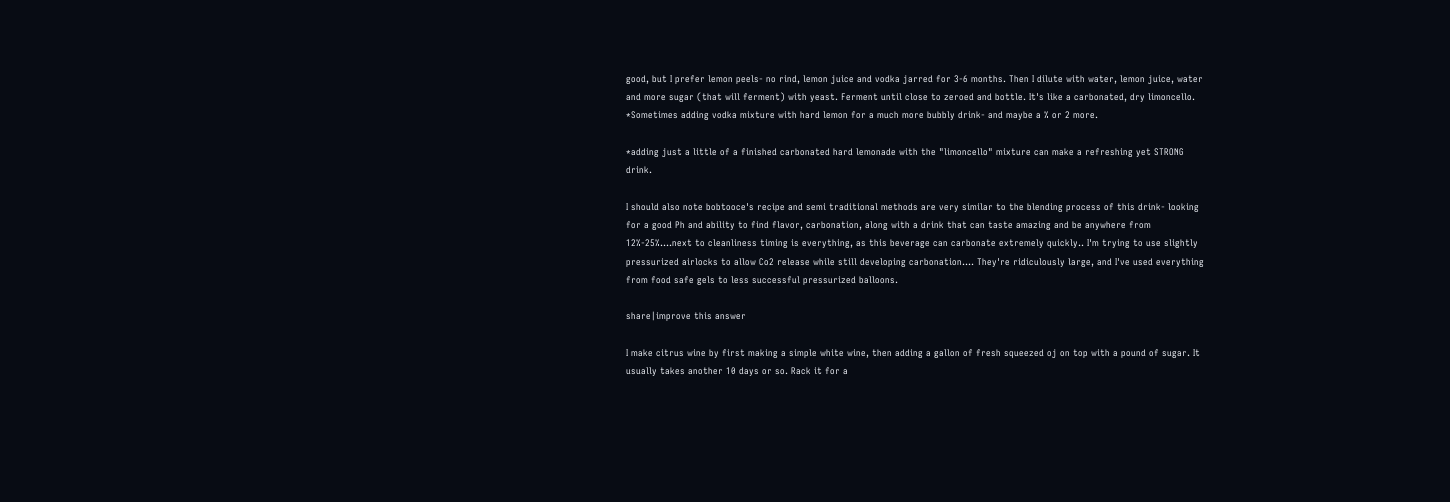good, but I prefer lemon peels- no rind, lemon juice and vodka jarred for 3-6 months. Then I dilute with water, lemon juice, water and more sugar (that will ferment) with yeast. Ferment until close to zeroed and bottle. It's like a carbonated, dry limoncello. *Sometimes adding vodka mixture with hard lemon for a much more bubbly drink- and maybe a % or 2 more.

*adding just a little of a finished carbonated hard lemonade with the "limoncello" mixture can make a refreshing yet STRONG drink.

I should also note bobtooce's recipe and semi traditional methods are very similar to the blending process of this drink- looking for a good Ph and ability to find flavor, carbonation, along with a drink that can taste amazing and be anywhere from 12%-25%....next to cleanliness timing is everything, as this beverage can carbonate extremely quickly.. I'm trying to use slightly pressurized airlocks to allow Co2 release while still developing carbonation.... They're ridiculously large, and I've used everything from food safe gels to less successful pressurized balloons.

share|improve this answer

I make citrus wine by first making a simple white wine, then adding a gallon of fresh squeezed oj on top with a pound of sugar. It usually takes another 10 days or so. Rack it for a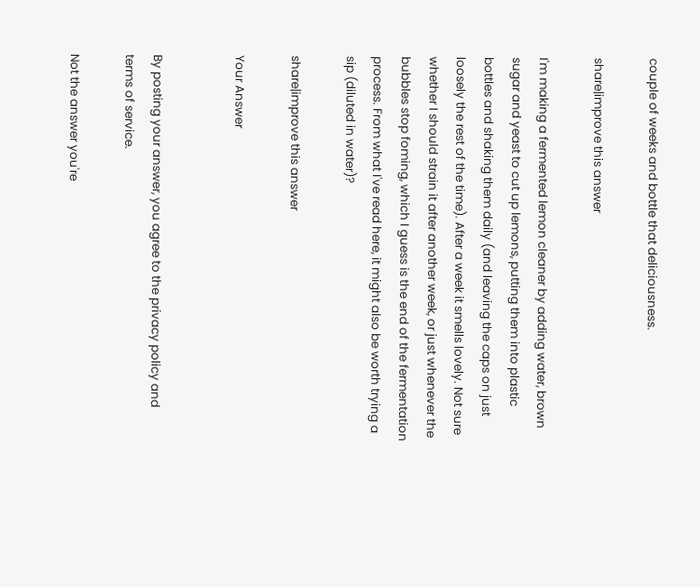couple of weeks and bottle that deliciousness.

share|improve this answer

I'm making a fermented lemon cleaner by adding water, brown sugar and yeast to cut up lemons, putting them into plastic bottles and shaking them daily (and leaving the caps on just loosely the rest of the time). After a week it smells lovely. Not sure whether I should strain it after another week, or just whenever the bubbles stop foming, which I guess is the end of the fermentation process. From what I've read here, it might also be worth trying a sip (diluted in water)?

share|improve this answer

Your Answer


By posting your answer, you agree to the privacy policy and terms of service.

Not the answer you're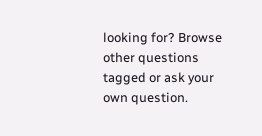looking for? Browse other questions tagged or ask your own question.